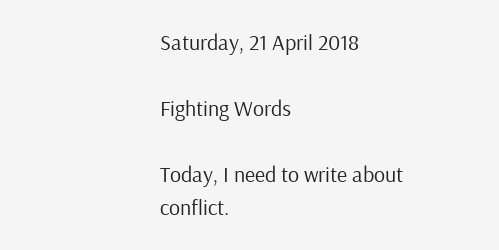Saturday, 21 April 2018

Fighting Words

Today, I need to write about conflict.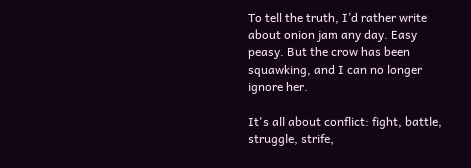To tell the truth, I’d rather write about onion jam any day. Easy peasy. But the crow has been squawking, and I can no longer ignore her.

It's all about conflict: fight, battle, struggle, strife,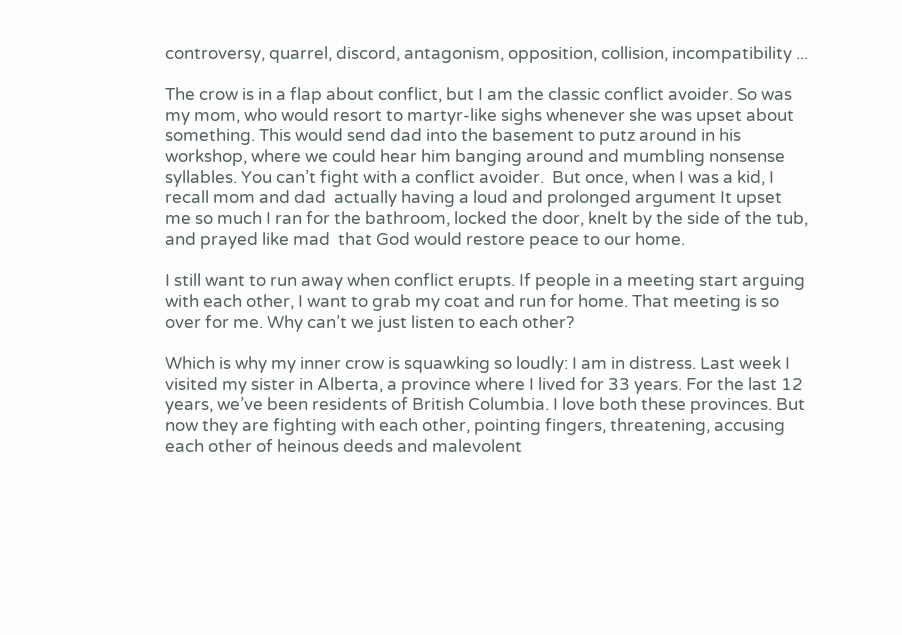controversy, quarrel, discord, antagonism, opposition, collision, incompatibility ...

The crow is in a flap about conflict, but I am the classic conflict avoider. So was my mom, who would resort to martyr-like sighs whenever she was upset about something. This would send dad into the basement to putz around in his workshop, where we could hear him banging around and mumbling nonsense syllables. You can’t fight with a conflict avoider.  But once, when I was a kid, I recall mom and dad  actually having a loud and prolonged argument It upset me so much I ran for the bathroom, locked the door, knelt by the side of the tub, and prayed like mad  that God would restore peace to our home.

I still want to run away when conflict erupts. If people in a meeting start arguing with each other, I want to grab my coat and run for home. That meeting is so over for me. Why can’t we just listen to each other?

Which is why my inner crow is squawking so loudly: I am in distress. Last week I visited my sister in Alberta, a province where I lived for 33 years. For the last 12 years, we’ve been residents of British Columbia. I love both these provinces. But now they are fighting with each other, pointing fingers, threatening, accusing each other of heinous deeds and malevolent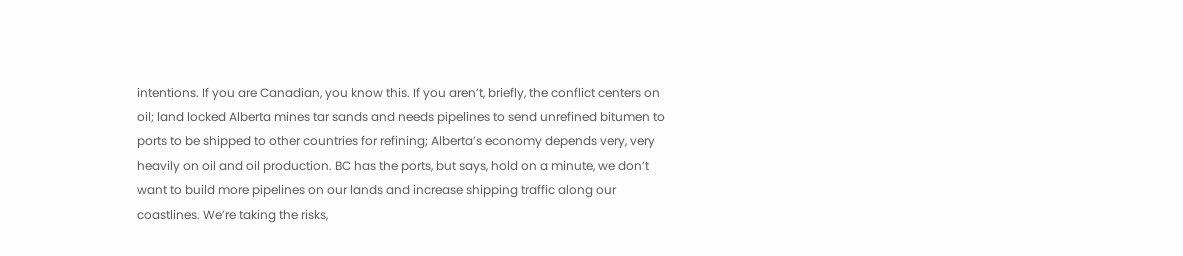intentions. If you are Canadian, you know this. If you aren’t, briefly, the conflict centers on oil; land locked Alberta mines tar sands and needs pipelines to send unrefined bitumen to ports to be shipped to other countries for refining; Alberta’s economy depends very, very heavily on oil and oil production. BC has the ports, but says, hold on a minute, we don’t want to build more pipelines on our lands and increase shipping traffic along our coastlines. We’re taking the risks,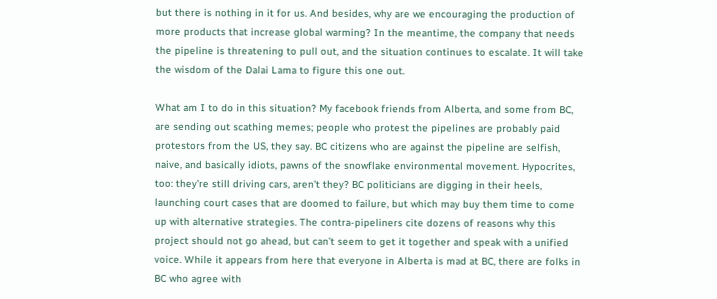but there is nothing in it for us. And besides, why are we encouraging the production of more products that increase global warming? In the meantime, the company that needs the pipeline is threatening to pull out, and the situation continues to escalate. It will take the wisdom of the Dalai Lama to figure this one out.

What am I to do in this situation? My facebook friends from Alberta, and some from BC, are sending out scathing memes; people who protest the pipelines are probably paid protestors from the US, they say. BC citizens who are against the pipeline are selfish, naive, and basically idiots, pawns of the snowflake environmental movement. Hypocrites, too: they’re still driving cars, aren’t they? BC politicians are digging in their heels, launching court cases that are doomed to failure, but which may buy them time to come up with alternative strategies. The contra-pipeliners cite dozens of reasons why this project should not go ahead, but can’t seem to get it together and speak with a unified voice. While it appears from here that everyone in Alberta is mad at BC, there are folks in BC who agree with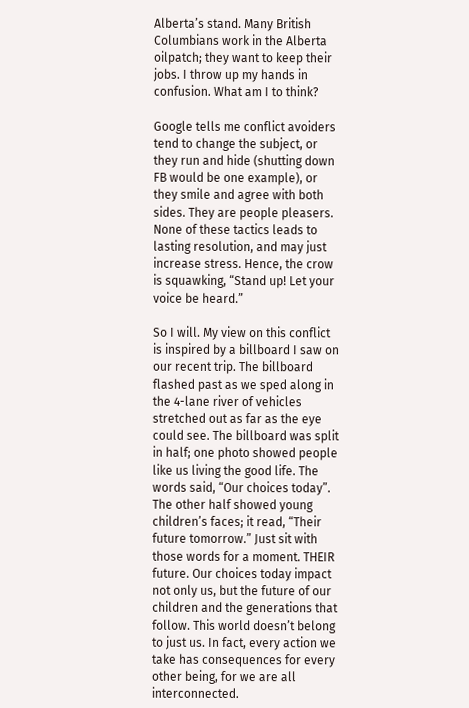Alberta’s stand. Many British Columbians work in the Alberta oilpatch; they want to keep their jobs. I throw up my hands in confusion. What am I to think?

Google tells me conflict avoiders tend to change the subject, or they run and hide (shutting down FB would be one example), or they smile and agree with both sides. They are people pleasers.  None of these tactics leads to lasting resolution, and may just increase stress. Hence, the crow is squawking, “Stand up! Let your voice be heard.”

So I will. My view on this conflict is inspired by a billboard I saw on our recent trip. The billboard flashed past as we sped along in  the 4-lane river of vehicles stretched out as far as the eye could see. The billboard was split in half; one photo showed people like us living the good life. The words said, “Our choices today”. The other half showed young children’s faces; it read, “Their future tomorrow.” Just sit with those words for a moment. THEIR future. Our choices today impact not only us, but the future of our children and the generations that follow. This world doesn’t belong to just us. In fact, every action we take has consequences for every other being, for we are all interconnected.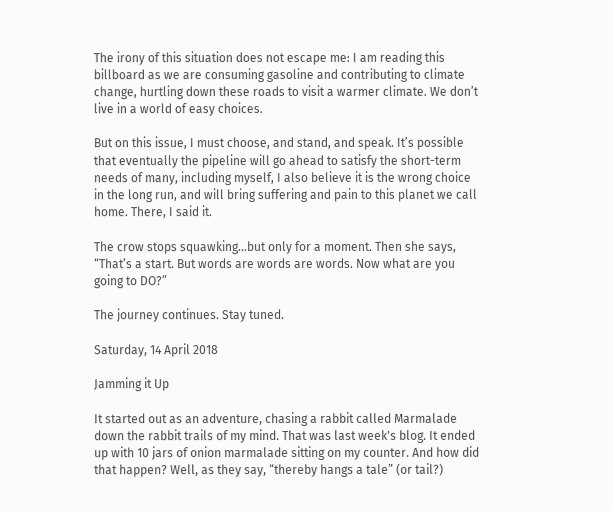The irony of this situation does not escape me: I am reading this billboard as we are consuming gasoline and contributing to climate change, hurtling down these roads to visit a warmer climate. We don’t live in a world of easy choices.

But on this issue, I must choose, and stand, and speak. It’s possible that eventually the pipeline will go ahead to satisfy the short-term needs of many, including myself, I also believe it is the wrong choice in the long run, and will bring suffering and pain to this planet we call home. There, I said it.

The crow stops squawking...but only for a moment. Then she says, “That’s a start. But words are words are words. Now what are you going to DO?”

The journey continues. Stay tuned.

Saturday, 14 April 2018

Jamming it Up

It started out as an adventure, chasing a rabbit called Marmalade down the rabbit trails of my mind. That was last week's blog. It ended up with 10 jars of onion marmalade sitting on my counter. And how did that happen? Well, as they say, “thereby hangs a tale” (or tail?)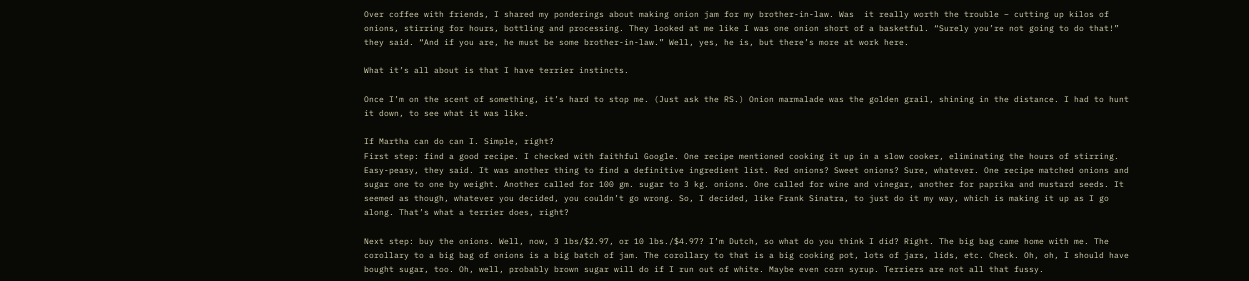Over coffee with friends, I shared my ponderings about making onion jam for my brother-in-law. Was  it really worth the trouble – cutting up kilos of onions, stirring for hours, bottling and processing. They looked at me like I was one onion short of a basketful. “Surely you’re not going to do that!” they said. “And if you are, he must be some brother-in-law.” Well, yes, he is, but there’s more at work here.

What it’s all about is that I have terrier instincts.

Once I’m on the scent of something, it’s hard to stop me. (Just ask the RS.) Onion marmalade was the golden grail, shining in the distance. I had to hunt it down, to see what it was like.

If Martha can do can I. Simple, right?
First step: find a good recipe. I checked with faithful Google. One recipe mentioned cooking it up in a slow cooker, eliminating the hours of stirring. Easy-peasy, they said. It was another thing to find a definitive ingredient list. Red onions? Sweet onions? Sure, whatever. One recipe matched onions and sugar one to one by weight. Another called for 100 gm. sugar to 3 kg. onions. One called for wine and vinegar, another for paprika and mustard seeds. It seemed as though, whatever you decided, you couldn’t go wrong. So, I decided, like Frank Sinatra, to just do it my way, which is making it up as I go along. That’s what a terrier does, right?

Next step: buy the onions. Well, now, 3 lbs/$2.97, or 10 lbs./$4.97? I’m Dutch, so what do you think I did? Right. The big bag came home with me. The corollary to a big bag of onions is a big batch of jam. The corollary to that is a big cooking pot, lots of jars, lids, etc. Check. Oh, oh, I should have bought sugar, too. Oh, well, probably brown sugar will do if I run out of white. Maybe even corn syrup. Terriers are not all that fussy.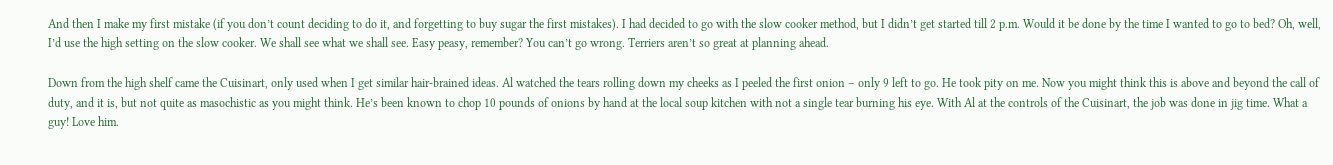And then I make my first mistake (if you don’t count deciding to do it, and forgetting to buy sugar the first mistakes). I had decided to go with the slow cooker method, but I didn’t get started till 2 p.m. Would it be done by the time I wanted to go to bed? Oh, well, I’d use the high setting on the slow cooker. We shall see what we shall see. Easy peasy, remember? You can’t go wrong. Terriers aren’t so great at planning ahead.

Down from the high shelf came the Cuisinart, only used when I get similar hair-brained ideas. Al watched the tears rolling down my cheeks as I peeled the first onion – only 9 left to go. He took pity on me. Now you might think this is above and beyond the call of duty, and it is, but not quite as masochistic as you might think. He’s been known to chop 10 pounds of onions by hand at the local soup kitchen with not a single tear burning his eye. With Al at the controls of the Cuisinart, the job was done in jig time. What a guy! Love him.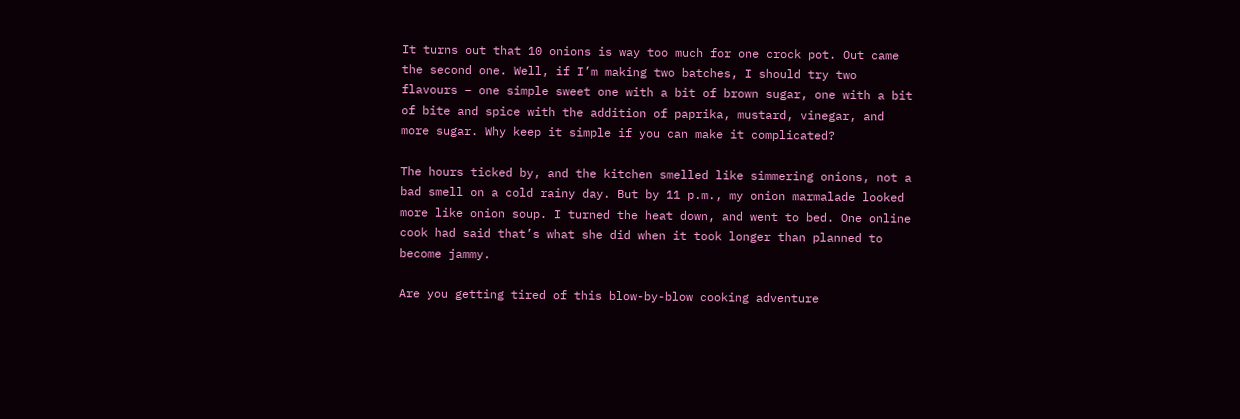It turns out that 10 onions is way too much for one crock pot. Out came the second one. Well, if I’m making two batches, I should try two flavours – one simple sweet one with a bit of brown sugar, one with a bit of bite and spice with the addition of paprika, mustard, vinegar, and more sugar. Why keep it simple if you can make it complicated?

The hours ticked by, and the kitchen smelled like simmering onions, not a bad smell on a cold rainy day. But by 11 p.m., my onion marmalade looked more like onion soup. I turned the heat down, and went to bed. One online cook had said that’s what she did when it took longer than planned to become jammy.

Are you getting tired of this blow-by-blow cooking adventure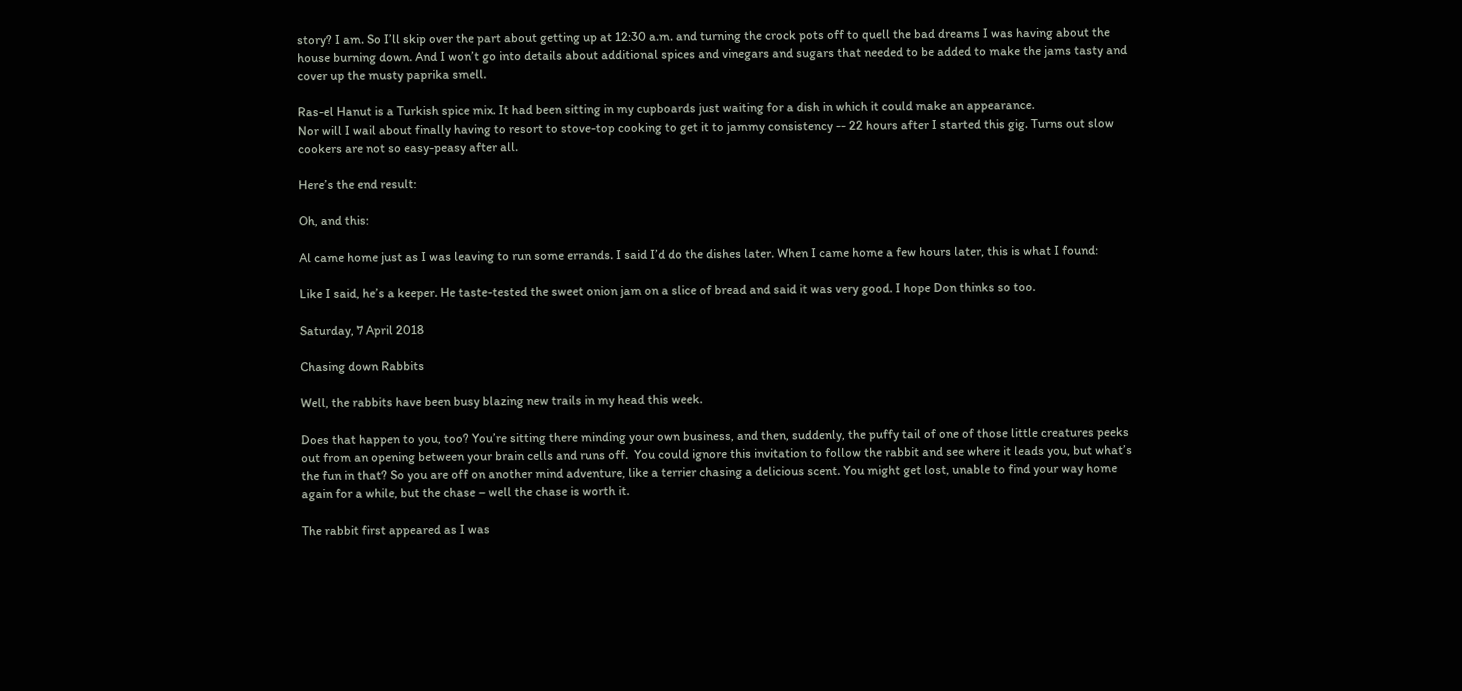story? I am. So I’ll skip over the part about getting up at 12:30 a.m. and turning the crock pots off to quell the bad dreams I was having about the house burning down. And I won’t go into details about additional spices and vinegars and sugars that needed to be added to make the jams tasty and cover up the musty paprika smell.

Ras-el Hanut is a Turkish spice mix. It had been sitting in my cupboards just waiting for a dish in which it could make an appearance.
Nor will I wail about finally having to resort to stove-top cooking to get it to jammy consistency -- 22 hours after I started this gig. Turns out slow cookers are not so easy-peasy after all.

Here’s the end result:

Oh, and this:

Al came home just as I was leaving to run some errands. I said I’d do the dishes later. When I came home a few hours later, this is what I found:

Like I said, he’s a keeper. He taste-tested the sweet onion jam on a slice of bread and said it was very good. I hope Don thinks so too.

Saturday, 7 April 2018

Chasing down Rabbits

Well, the rabbits have been busy blazing new trails in my head this week.

Does that happen to you, too? You’re sitting there minding your own business, and then, suddenly, the puffy tail of one of those little creatures peeks out from an opening between your brain cells and runs off.  You could ignore this invitation to follow the rabbit and see where it leads you, but what’s the fun in that? So you are off on another mind adventure, like a terrier chasing a delicious scent. You might get lost, unable to find your way home again for a while, but the chase – well the chase is worth it.

The rabbit first appeared as I was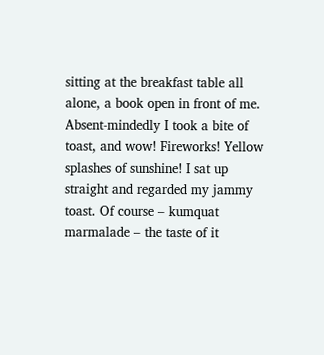sitting at the breakfast table all alone, a book open in front of me. Absent-mindedly I took a bite of toast, and wow! Fireworks! Yellow splashes of sunshine! I sat up straight and regarded my jammy toast. Of course – kumquat marmalade – the taste of it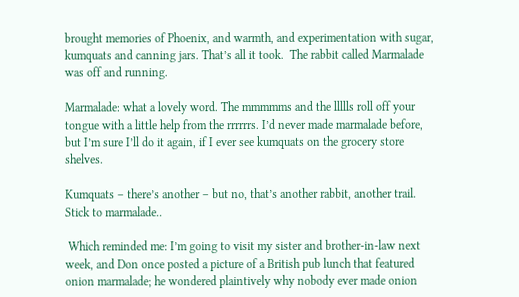brought memories of Phoenix, and warmth, and experimentation with sugar, kumquats and canning jars. That’s all it took.  The rabbit called Marmalade was off and running.

Marmalade: what a lovely word. The mmmmms and the llllls roll off your tongue with a little help from the rrrrrrs. I’d never made marmalade before, but I’m sure I’ll do it again, if I ever see kumquats on the grocery store shelves.

Kumquats – there’s another – but no, that’s another rabbit, another trail. Stick to marmalade..

 Which reminded me: I’m going to visit my sister and brother-in-law next week, and Don once posted a picture of a British pub lunch that featured onion marmalade; he wondered plaintively why nobody ever made onion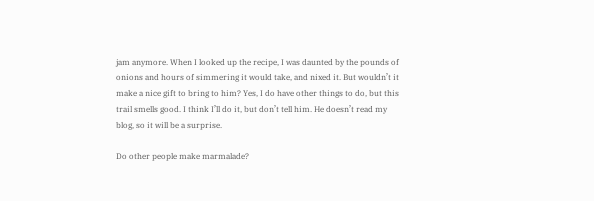jam anymore. When I looked up the recipe, I was daunted by the pounds of onions and hours of simmering it would take, and nixed it. But wouldn’t it make a nice gift to bring to him? Yes, I do have other things to do, but this trail smells good. I think I’ll do it, but don’t tell him. He doesn’t read my blog, so it will be a surprise.

Do other people make marmalade?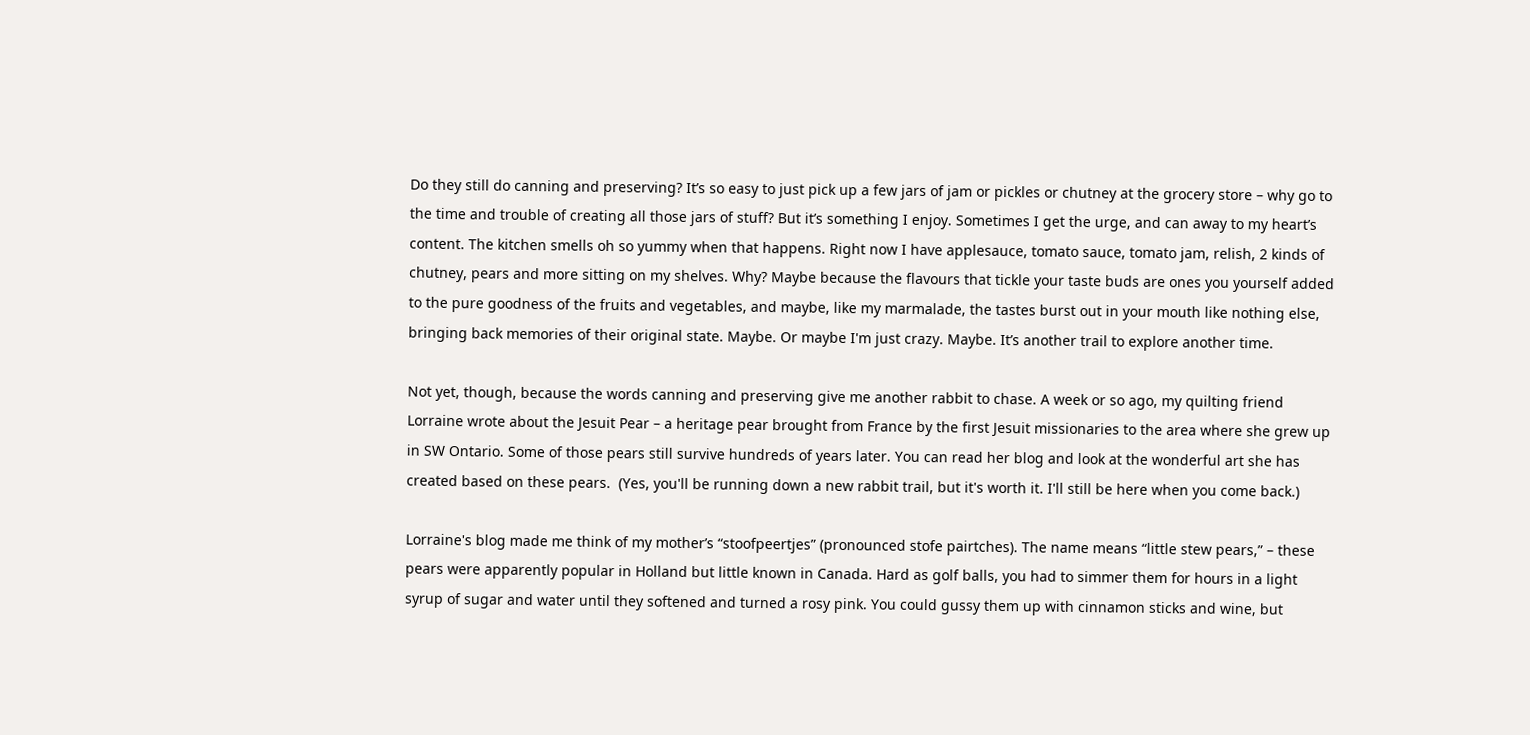Do they still do canning and preserving? It’s so easy to just pick up a few jars of jam or pickles or chutney at the grocery store – why go to the time and trouble of creating all those jars of stuff? But it’s something I enjoy. Sometimes I get the urge, and can away to my heart’s content. The kitchen smells oh so yummy when that happens. Right now I have applesauce, tomato sauce, tomato jam, relish, 2 kinds of chutney, pears and more sitting on my shelves. Why? Maybe because the flavours that tickle your taste buds are ones you yourself added to the pure goodness of the fruits and vegetables, and maybe, like my marmalade, the tastes burst out in your mouth like nothing else, bringing back memories of their original state. Maybe. Or maybe I'm just crazy. Maybe. It’s another trail to explore another time.

Not yet, though, because the words canning and preserving give me another rabbit to chase. A week or so ago, my quilting friend Lorraine wrote about the Jesuit Pear – a heritage pear brought from France by the first Jesuit missionaries to the area where she grew up in SW Ontario. Some of those pears still survive hundreds of years later. You can read her blog and look at the wonderful art she has created based on these pears.  (Yes, you'll be running down a new rabbit trail, but it's worth it. I'll still be here when you come back.)

Lorraine's blog made me think of my mother’s “stoofpeertjes” (pronounced stofe pairtches). The name means “little stew pears,” – these pears were apparently popular in Holland but little known in Canada. Hard as golf balls, you had to simmer them for hours in a light syrup of sugar and water until they softened and turned a rosy pink. You could gussy them up with cinnamon sticks and wine, but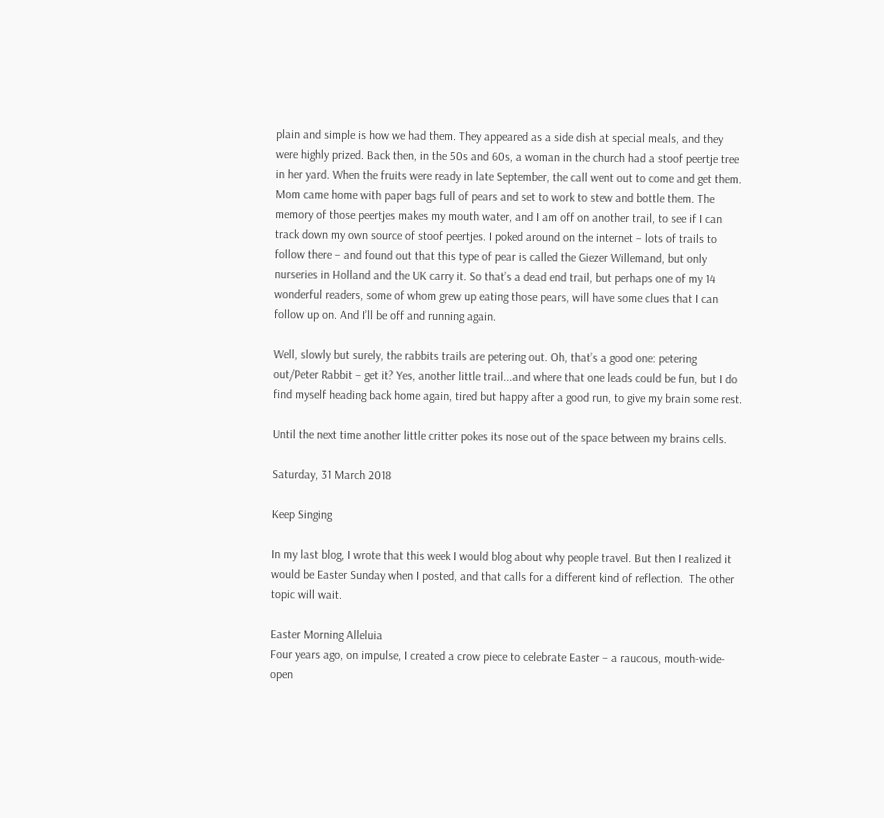plain and simple is how we had them. They appeared as a side dish at special meals, and they were highly prized. Back then, in the 50s and 60s, a woman in the church had a stoof peertje tree in her yard. When the fruits were ready in late September, the call went out to come and get them. Mom came home with paper bags full of pears and set to work to stew and bottle them. The memory of those peertjes makes my mouth water, and I am off on another trail, to see if I can track down my own source of stoof peertjes. I poked around on the internet – lots of trails to follow there – and found out that this type of pear is called the Giezer Willemand, but only nurseries in Holland and the UK carry it. So that’s a dead end trail, but perhaps one of my 14 wonderful readers, some of whom grew up eating those pears, will have some clues that I can follow up on. And I’ll be off and running again.

Well, slowly but surely, the rabbits trails are petering out. Oh, that’s a good one: petering out/Peter Rabbit – get it? Yes, another little trail...and where that one leads could be fun, but I do find myself heading back home again, tired but happy after a good run, to give my brain some rest.

Until the next time another little critter pokes its nose out of the space between my brains cells.

Saturday, 31 March 2018

Keep Singing

In my last blog, I wrote that this week I would blog about why people travel. But then I realized it would be Easter Sunday when I posted, and that calls for a different kind of reflection.  The other topic will wait.

Easter Morning Alleluia
Four years ago, on impulse, I created a crow piece to celebrate Easter – a raucous, mouth-wide-open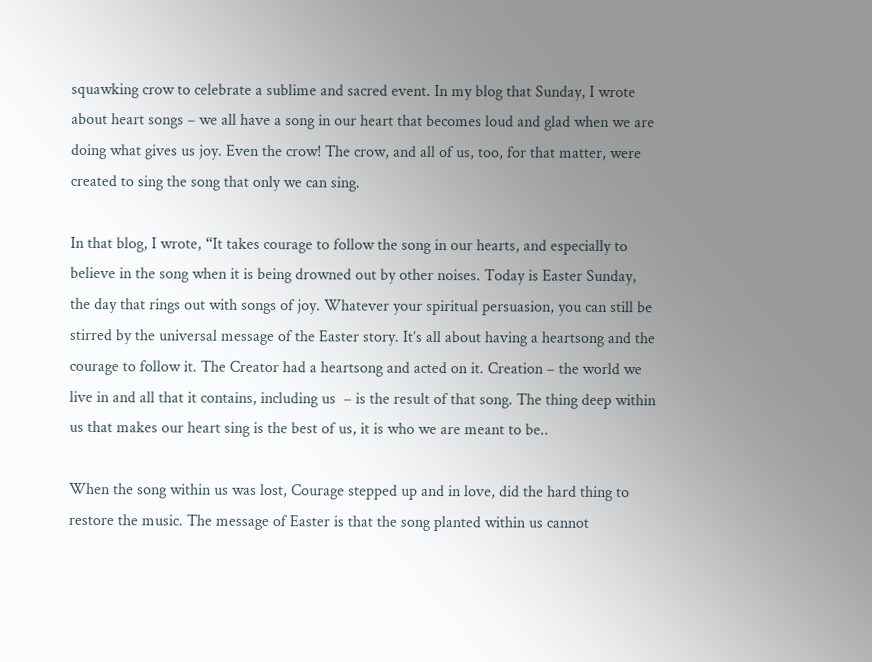squawking crow to celebrate a sublime and sacred event. In my blog that Sunday, I wrote about heart songs – we all have a song in our heart that becomes loud and glad when we are doing what gives us joy. Even the crow! The crow, and all of us, too, for that matter, were created to sing the song that only we can sing.

In that blog, I wrote, “It takes courage to follow the song in our hearts, and especially to believe in the song when it is being drowned out by other noises. Today is Easter Sunday, the day that rings out with songs of joy. Whatever your spiritual persuasion, you can still be stirred by the universal message of the Easter story. It’s all about having a heartsong and the courage to follow it. The Creator had a heartsong and acted on it. Creation – the world we live in and all that it contains, including us  – is the result of that song. The thing deep within us that makes our heart sing is the best of us, it is who we are meant to be..

When the song within us was lost, Courage stepped up and in love, did the hard thing to restore the music. The message of Easter is that the song planted within us cannot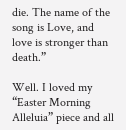die. The name of the song is Love, and love is stronger than death.”

Well. I loved my “Easter Morning Alleluia” piece and all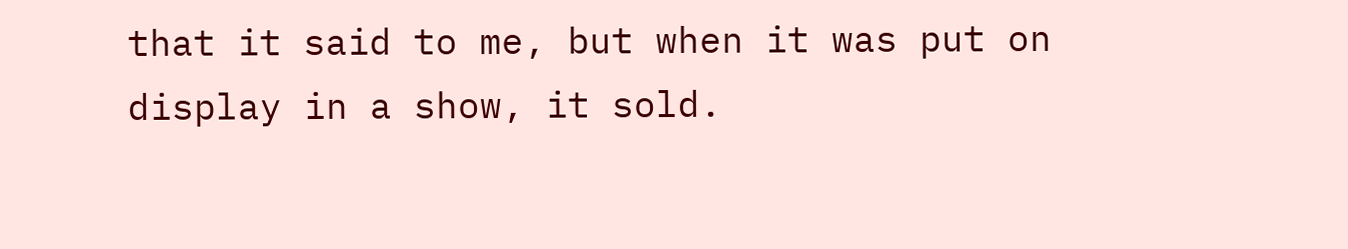that it said to me, but when it was put on display in a show, it sold.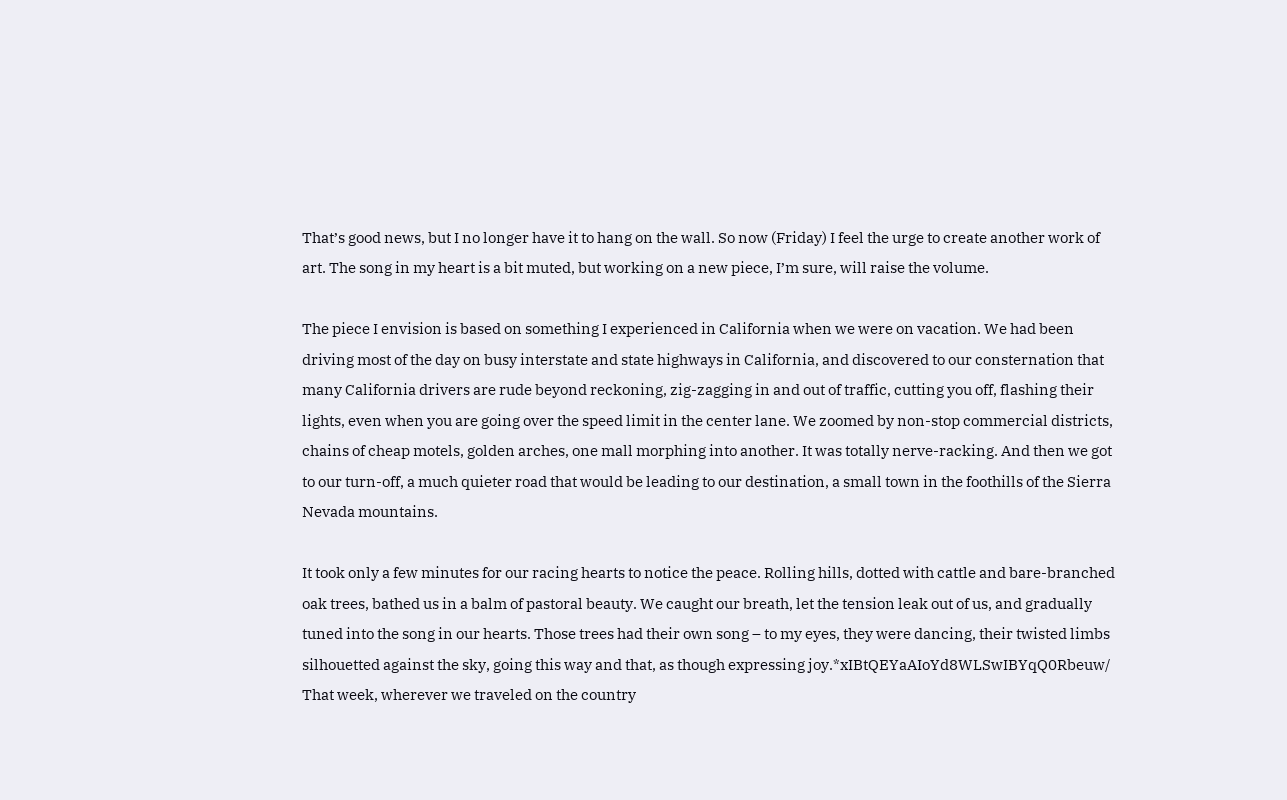That’s good news, but I no longer have it to hang on the wall. So now (Friday) I feel the urge to create another work of art. The song in my heart is a bit muted, but working on a new piece, I’m sure, will raise the volume.

The piece I envision is based on something I experienced in California when we were on vacation. We had been driving most of the day on busy interstate and state highways in California, and discovered to our consternation that many California drivers are rude beyond reckoning, zig-zagging in and out of traffic, cutting you off, flashing their lights, even when you are going over the speed limit in the center lane. We zoomed by non-stop commercial districts, chains of cheap motels, golden arches, one mall morphing into another. It was totally nerve-racking. And then we got to our turn-off, a much quieter road that would be leading to our destination, a small town in the foothills of the Sierra Nevada mountains.

It took only a few minutes for our racing hearts to notice the peace. Rolling hills, dotted with cattle and bare-branched oak trees, bathed us in a balm of pastoral beauty. We caught our breath, let the tension leak out of us, and gradually tuned into the song in our hearts. Those trees had their own song – to my eyes, they were dancing, their twisted limbs silhouetted against the sky, going this way and that, as though expressing joy.*xIBtQEYaAIoYd8WLSwIBYqQ0Rbeuw/
That week, wherever we traveled on the country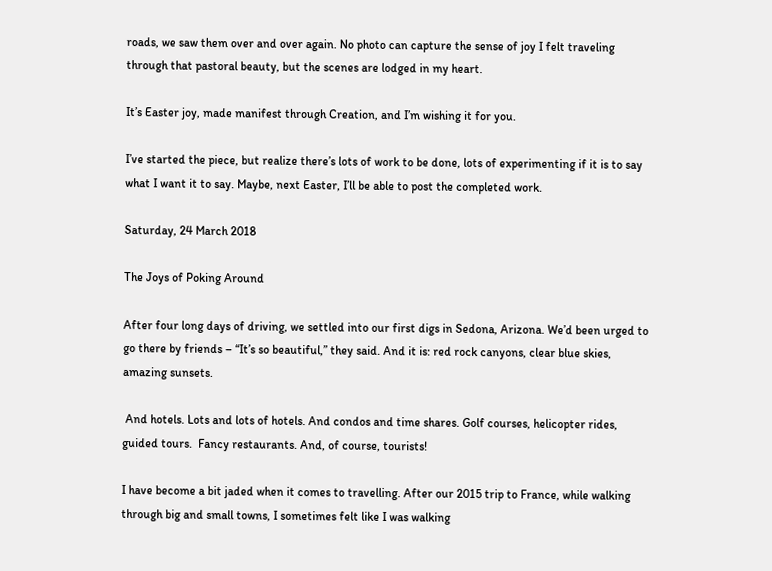roads, we saw them over and over again. No photo can capture the sense of joy I felt traveling through that pastoral beauty, but the scenes are lodged in my heart.

It’s Easter joy, made manifest through Creation, and I’m wishing it for you.

I’ve started the piece, but realize there’s lots of work to be done, lots of experimenting if it is to say what I want it to say. Maybe, next Easter, I’ll be able to post the completed work.

Saturday, 24 March 2018

The Joys of Poking Around

After four long days of driving, we settled into our first digs in Sedona, Arizona. We’d been urged to go there by friends – “It’s so beautiful,” they said. And it is: red rock canyons, clear blue skies, amazing sunsets.

 And hotels. Lots and lots of hotels. And condos and time shares. Golf courses, helicopter rides, guided tours.  Fancy restaurants. And, of course, tourists!

I have become a bit jaded when it comes to travelling. After our 2015 trip to France, while walking through big and small towns, I sometimes felt like I was walking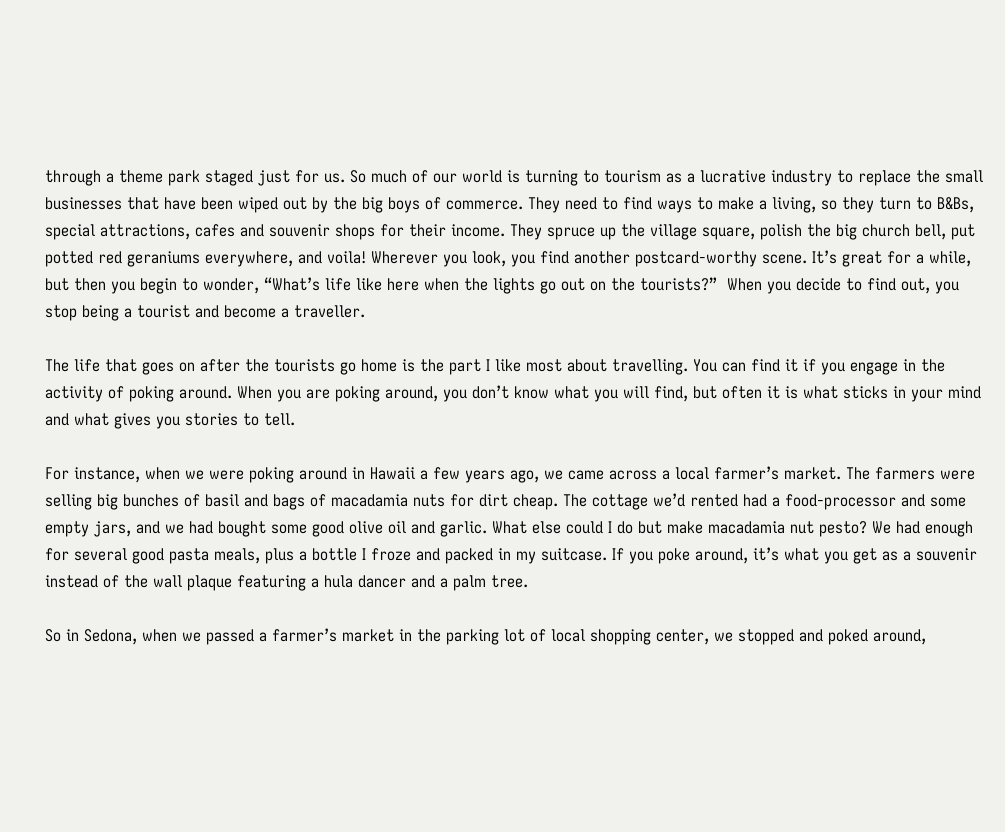through a theme park staged just for us. So much of our world is turning to tourism as a lucrative industry to replace the small businesses that have been wiped out by the big boys of commerce. They need to find ways to make a living, so they turn to B&Bs, special attractions, cafes and souvenir shops for their income. They spruce up the village square, polish the big church bell, put potted red geraniums everywhere, and voila! Wherever you look, you find another postcard-worthy scene. It’s great for a while, but then you begin to wonder, “What’s life like here when the lights go out on the tourists?”  When you decide to find out, you stop being a tourist and become a traveller.

The life that goes on after the tourists go home is the part I like most about travelling. You can find it if you engage in the activity of poking around. When you are poking around, you don’t know what you will find, but often it is what sticks in your mind and what gives you stories to tell.

For instance, when we were poking around in Hawaii a few years ago, we came across a local farmer’s market. The farmers were selling big bunches of basil and bags of macadamia nuts for dirt cheap. The cottage we’d rented had a food-processor and some empty jars, and we had bought some good olive oil and garlic. What else could I do but make macadamia nut pesto? We had enough for several good pasta meals, plus a bottle I froze and packed in my suitcase. If you poke around, it’s what you get as a souvenir instead of the wall plaque featuring a hula dancer and a palm tree.

So in Sedona, when we passed a farmer’s market in the parking lot of local shopping center, we stopped and poked around,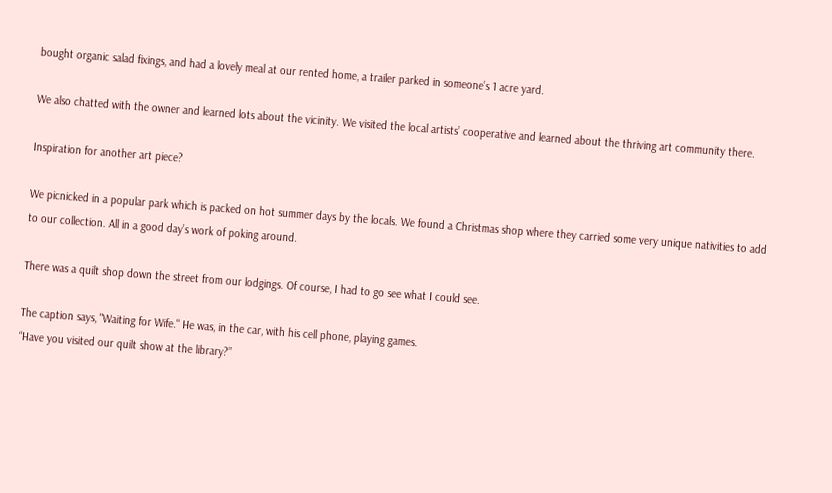bought organic salad fixings, and had a lovely meal at our rented home, a trailer parked in someone’s 1 acre yard.

We also chatted with the owner and learned lots about the vicinity. We visited the local artists’ cooperative and learned about the thriving art community there.

Inspiration for another art piece?

We picnicked in a popular park which is packed on hot summer days by the locals. We found a Christmas shop where they carried some very unique nativities to add to our collection. All in a good day’s work of poking around.

There was a quilt shop down the street from our lodgings. Of course, I had to go see what I could see.

The caption says, "Waiting for Wife." He was, in the car, with his cell phone, playing games.
“Have you visited our quilt show at the library?”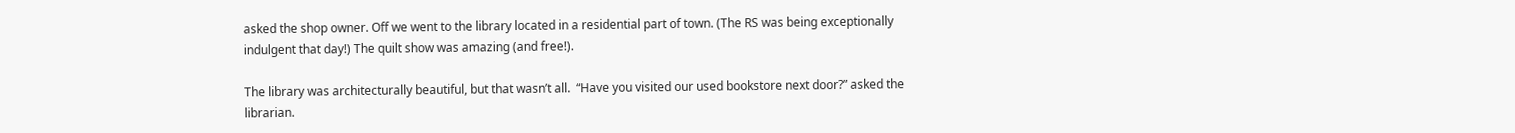asked the shop owner. Off we went to the library located in a residential part of town. (The RS was being exceptionally indulgent that day!) The quilt show was amazing (and free!).

The library was architecturally beautiful, but that wasn’t all.  “Have you visited our used bookstore next door?” asked the librarian.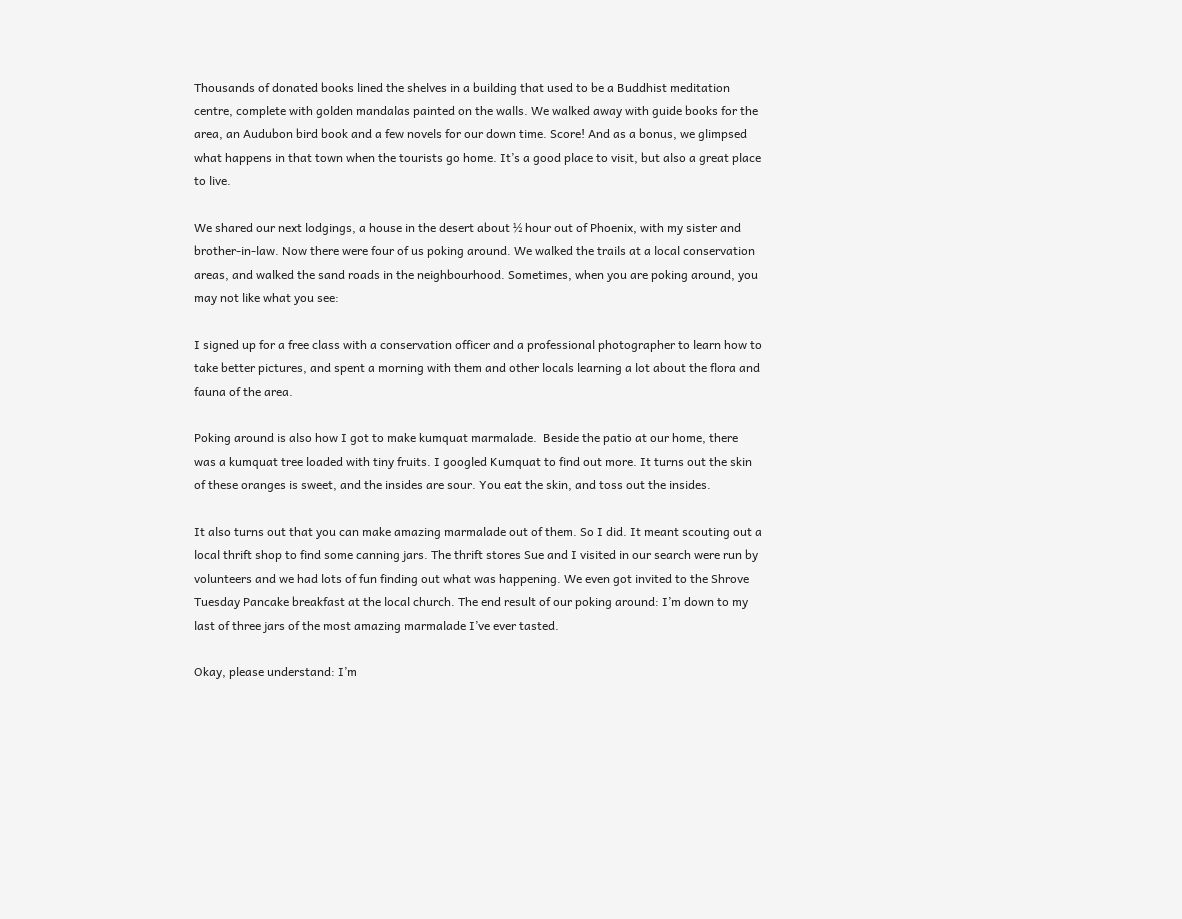Thousands of donated books lined the shelves in a building that used to be a Buddhist meditation centre, complete with golden mandalas painted on the walls. We walked away with guide books for the area, an Audubon bird book and a few novels for our down time. Score! And as a bonus, we glimpsed what happens in that town when the tourists go home. It’s a good place to visit, but also a great place to live.

We shared our next lodgings, a house in the desert about ½ hour out of Phoenix, with my sister and brother-in-law. Now there were four of us poking around. We walked the trails at a local conservation areas, and walked the sand roads in the neighbourhood. Sometimes, when you are poking around, you may not like what you see:

I signed up for a free class with a conservation officer and a professional photographer to learn how to take better pictures, and spent a morning with them and other locals learning a lot about the flora and fauna of the area.

Poking around is also how I got to make kumquat marmalade.  Beside the patio at our home, there was a kumquat tree loaded with tiny fruits. I googled Kumquat to find out more. It turns out the skin of these oranges is sweet, and the insides are sour. You eat the skin, and toss out the insides.

It also turns out that you can make amazing marmalade out of them. So I did. It meant scouting out a local thrift shop to find some canning jars. The thrift stores Sue and I visited in our search were run by volunteers and we had lots of fun finding out what was happening. We even got invited to the Shrove Tuesday Pancake breakfast at the local church. The end result of our poking around: I’m down to my last of three jars of the most amazing marmalade I’ve ever tasted.

Okay, please understand: I’m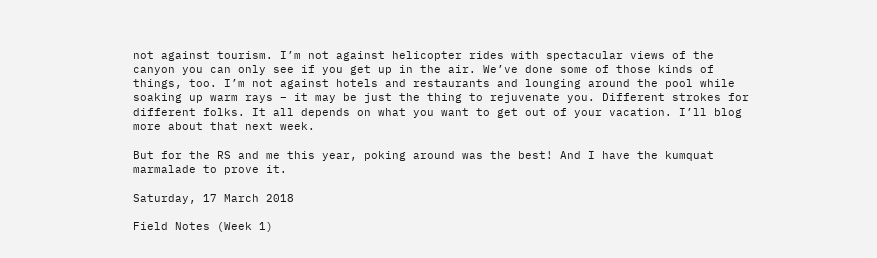not against tourism. I’m not against helicopter rides with spectacular views of the canyon you can only see if you get up in the air. We’ve done some of those kinds of things, too. I’m not against hotels and restaurants and lounging around the pool while soaking up warm rays – it may be just the thing to rejuvenate you. Different strokes for different folks. It all depends on what you want to get out of your vacation. I’ll blog more about that next week.

But for the RS and me this year, poking around was the best! And I have the kumquat marmalade to prove it.

Saturday, 17 March 2018

Field Notes (Week 1)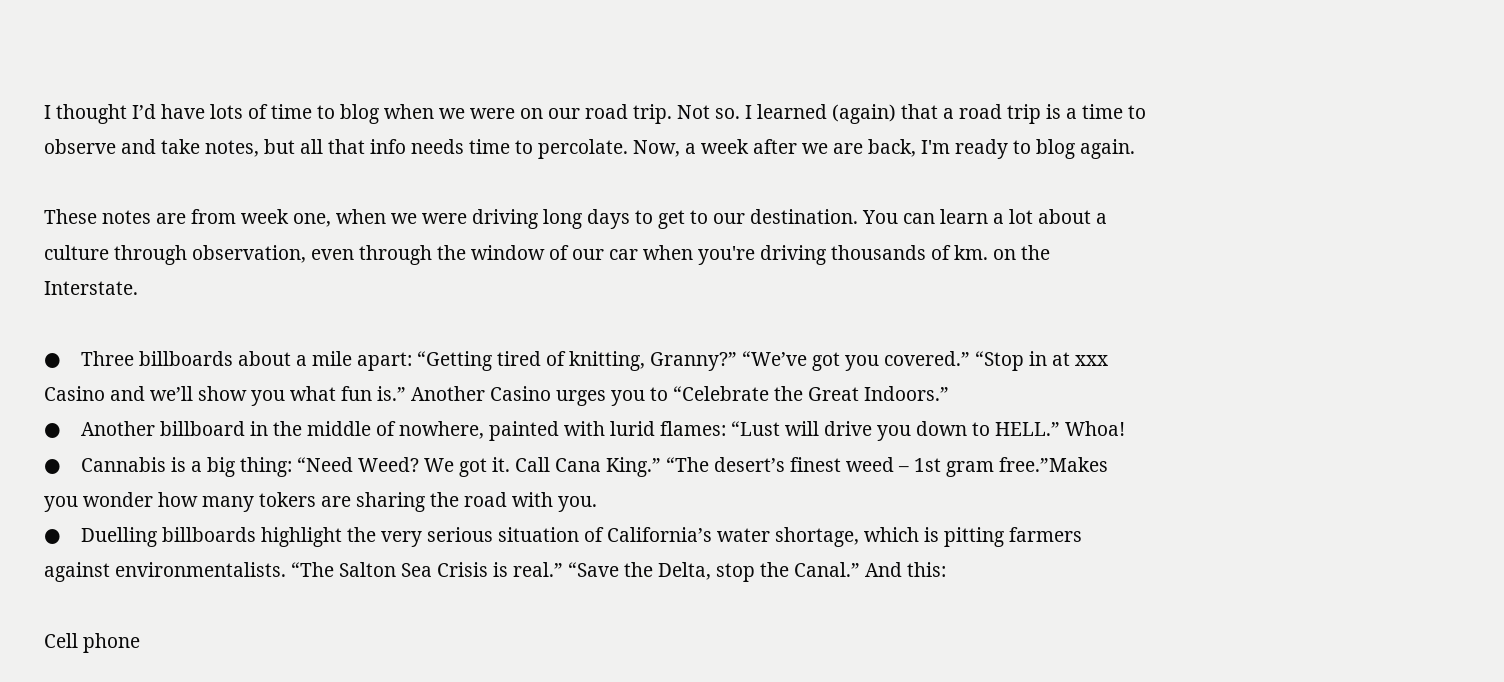I thought I’d have lots of time to blog when we were on our road trip. Not so. I learned (again) that a road trip is a time to observe and take notes, but all that info needs time to percolate. Now, a week after we are back, I'm ready to blog again.

These notes are from week one, when we were driving long days to get to our destination. You can learn a lot about a culture through observation, even through the window of our car when you're driving thousands of km. on the Interstate.

●    Three billboards about a mile apart: “Getting tired of knitting, Granny?” “We’ve got you covered.” “Stop in at xxx Casino and we’ll show you what fun is.” Another Casino urges you to “Celebrate the Great Indoors.”
●    Another billboard in the middle of nowhere, painted with lurid flames: “Lust will drive you down to HELL.” Whoa!
●    Cannabis is a big thing: “Need Weed? We got it. Call Cana King.” “The desert’s finest weed – 1st gram free.”Makes you wonder how many tokers are sharing the road with you.
●    Duelling billboards highlight the very serious situation of California’s water shortage, which is pitting farmers against environmentalists. “The Salton Sea Crisis is real.” “Save the Delta, stop the Canal.” And this:

Cell phone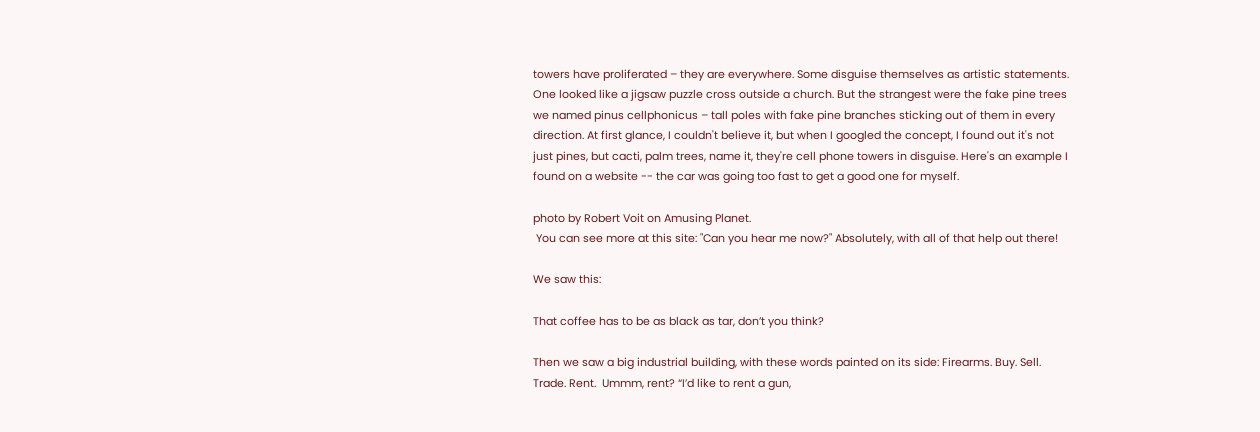towers have proliferated – they are everywhere. Some disguise themselves as artistic statements. One looked like a jigsaw puzzle cross outside a church. But the strangest were the fake pine trees we named pinus cellphonicus – tall poles with fake pine branches sticking out of them in every direction. At first glance, I couldn't believe it, but when I googled the concept, I found out it's not just pines, but cacti, palm trees, name it, they're cell phone towers in disguise. Here's an example I found on a website -- the car was going too fast to get a good one for myself.

photo by Robert Voit on Amusing Planet.
 You can see more at this site: "Can you hear me now?" Absolutely, with all of that help out there!

We saw this:

That coffee has to be as black as tar, don’t you think?

Then we saw a big industrial building, with these words painted on its side: Firearms. Buy. Sell. Trade. Rent.  Ummm, rent? “I’d like to rent a gun,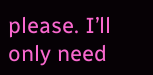please. I’ll only need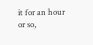it for an hour or so,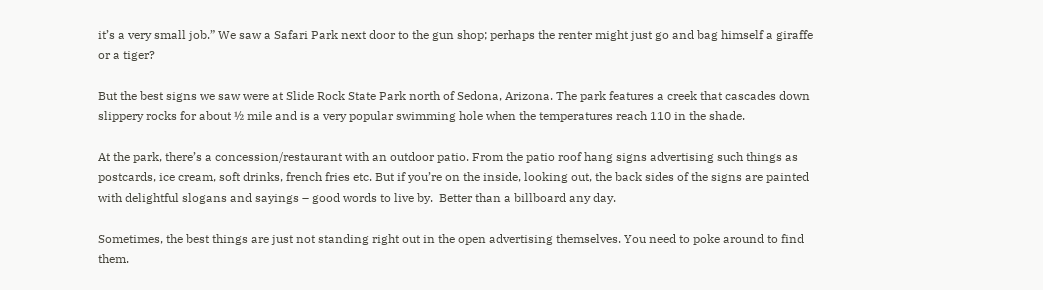it’s a very small job.” We saw a Safari Park next door to the gun shop; perhaps the renter might just go and bag himself a giraffe or a tiger?

But the best signs we saw were at Slide Rock State Park north of Sedona, Arizona. The park features a creek that cascades down slippery rocks for about ½ mile and is a very popular swimming hole when the temperatures reach 110 in the shade.

At the park, there’s a concession/restaurant with an outdoor patio. From the patio roof hang signs advertising such things as postcards, ice cream, soft drinks, french fries etc. But if you’re on the inside, looking out, the back sides of the signs are painted with delightful slogans and sayings – good words to live by.  Better than a billboard any day.

Sometimes, the best things are just not standing right out in the open advertising themselves. You need to poke around to find them.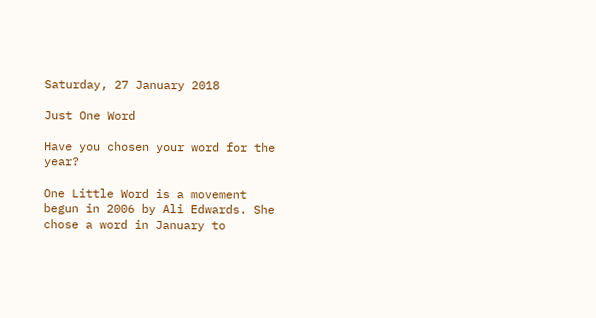Saturday, 27 January 2018

Just One Word

Have you chosen your word for the year?

One Little Word is a movement begun in 2006 by Ali Edwards. She chose a word in January to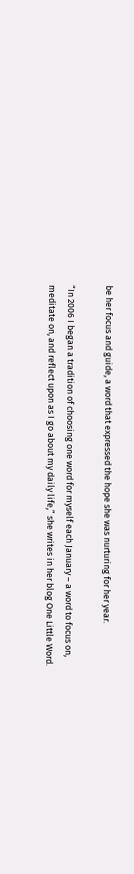be her focus and guide, a word that expressed the hope she was nurturing for her year.

“In 2006 I began a tradition of choosing one word for myself each January – a word to focus on, meditate on, and reflect upon as I go about my daily life,” she writes in her blog One Little Word.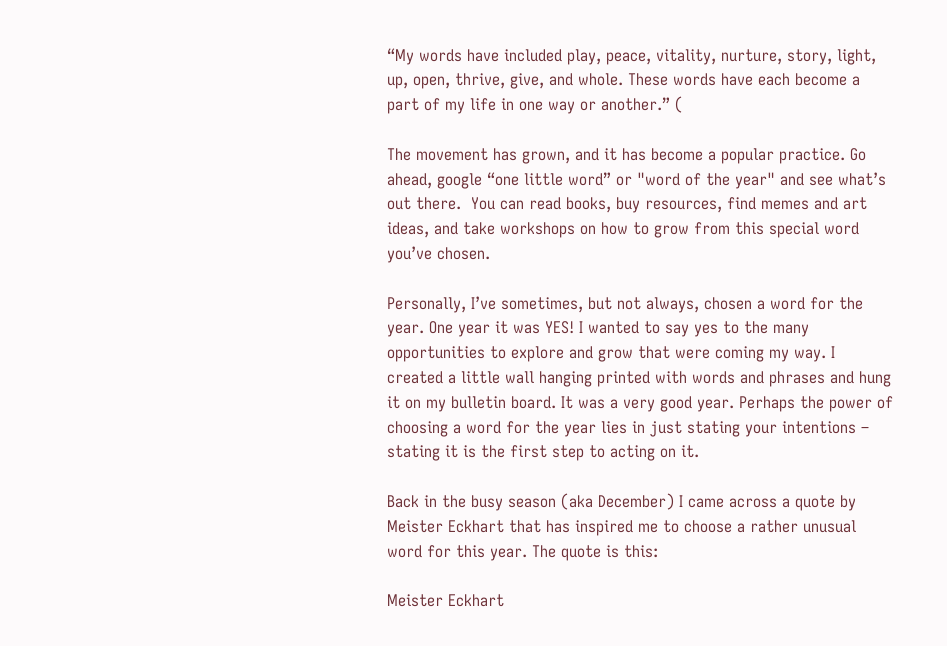“My words have included play, peace, vitality, nurture, story, light, up, open, thrive, give, and whole. These words have each become a part of my life in one way or another.” (

The movement has grown, and it has become a popular practice. Go ahead, google “one little word” or "word of the year" and see what’s out there.  You can read books, buy resources, find memes and art ideas, and take workshops on how to grow from this special word you’ve chosen.

Personally, I’ve sometimes, but not always, chosen a word for the year. One year it was YES! I wanted to say yes to the many opportunities to explore and grow that were coming my way. I created a little wall hanging printed with words and phrases and hung it on my bulletin board. It was a very good year. Perhaps the power of choosing a word for the year lies in just stating your intentions – stating it is the first step to acting on it.

Back in the busy season (aka December) I came across a quote by Meister Eckhart that has inspired me to choose a rather unusual word for this year. The quote is this:

Meister Eckhart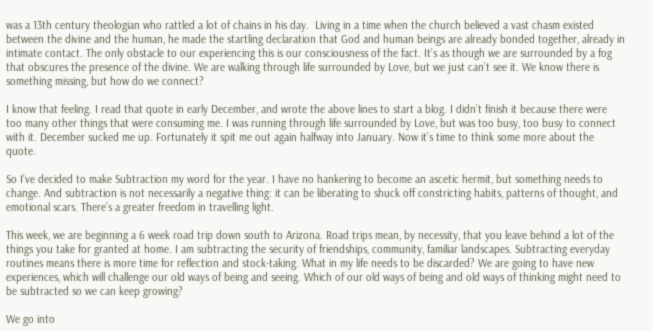was a 13th century theologian who rattled a lot of chains in his day.  Living in a time when the church believed a vast chasm existed between the divine and the human, he made the startling declaration that God and human beings are already bonded together, already in intimate contact. The only obstacle to our experiencing this is our consciousness of the fact. It’s as though we are surrounded by a fog that obscures the presence of the divine. We are walking through life surrounded by Love, but we just can’t see it. We know there is something missing, but how do we connect?

I know that feeling. I read that quote in early December, and wrote the above lines to start a blog. I didn’t finish it because there were too many other things that were consuming me. I was running through life surrounded by Love, but was too busy, too busy to connect with it. December sucked me up. Fortunately it spit me out again halfway into January. Now it’s time to think some more about the quote.

So I’ve decided to make Subtraction my word for the year. I have no hankering to become an ascetic hermit, but something needs to change. And subtraction is not necessarily a negative thing: it can be liberating to shuck off constricting habits, patterns of thought, and emotional scars. There’s a greater freedom in travelling light.

This week, we are beginning a 6 week road trip down south to Arizona. Road trips mean, by necessity, that you leave behind a lot of the things you take for granted at home. I am subtracting the security of friendships, community, familiar landscapes. Subtracting everyday routines means there is more time for reflection and stock-taking. What in my life needs to be discarded? We are going to have new experiences, which will challenge our old ways of being and seeing. Which of our old ways of being and old ways of thinking might need to be subtracted so we can keep growing?

We go into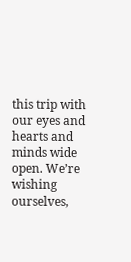this trip with our eyes and hearts and minds wide open. We’re wishing ourselves,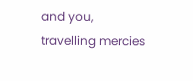and you, travelling mercies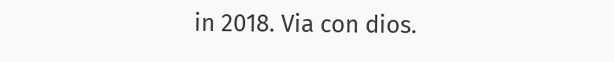in 2018. Via con dios.